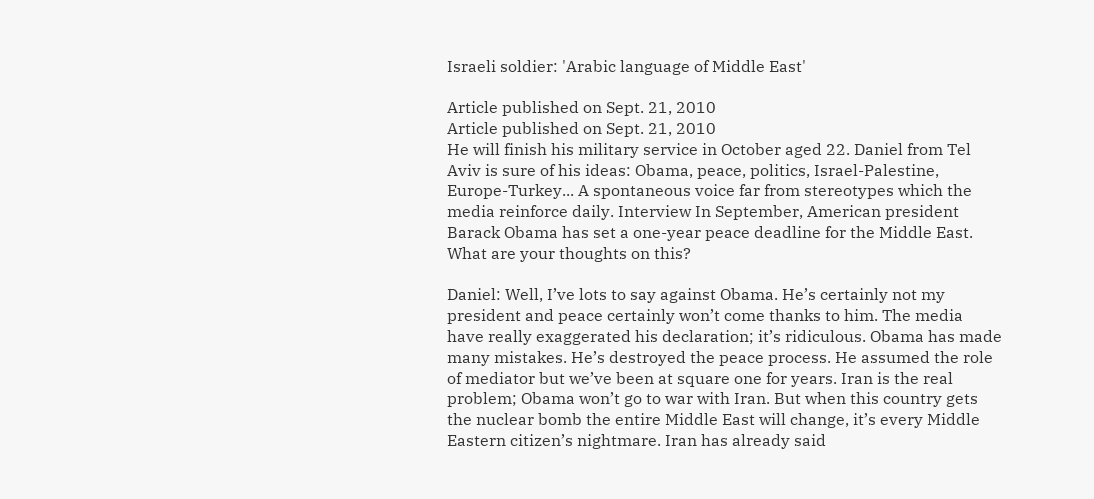Israeli soldier: 'Arabic language of Middle East'

Article published on Sept. 21, 2010
Article published on Sept. 21, 2010
He will finish his military service in October aged 22. Daniel from Tel Aviv is sure of his ideas: Obama, peace, politics, Israel-Palestine, Europe-Turkey... A spontaneous voice far from stereotypes which the media reinforce daily. Interview In September, American president Barack Obama has set a one-year peace deadline for the Middle East. What are your thoughts on this?

Daniel: Well, I’ve lots to say against Obama. He’s certainly not my president and peace certainly won’t come thanks to him. The media have really exaggerated his declaration; it’s ridiculous. Obama has made many mistakes. He’s destroyed the peace process. He assumed the role of mediator but we’ve been at square one for years. Iran is the real problem; Obama won’t go to war with Iran. But when this country gets the nuclear bomb the entire Middle East will change, it’s every Middle Eastern citizen’s nightmare. Iran has already said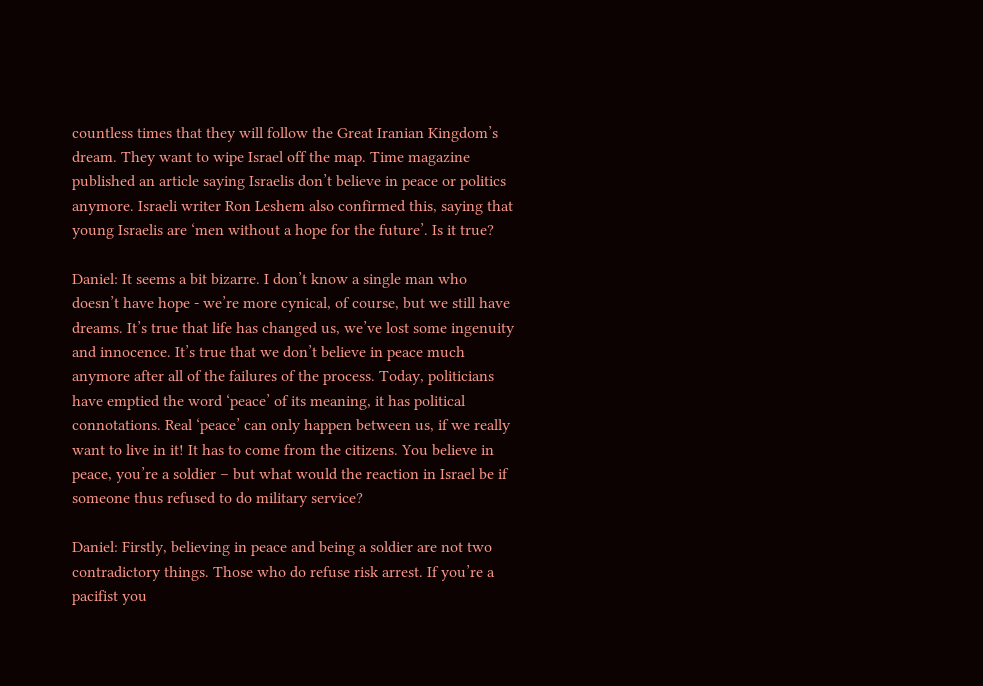countless times that they will follow the Great Iranian Kingdom’s dream. They want to wipe Israel off the map. Time magazine published an article saying Israelis don’t believe in peace or politics anymore. Israeli writer Ron Leshem also confirmed this, saying that young Israelis are ‘men without a hope for the future’. Is it true?

Daniel: It seems a bit bizarre. I don’t know a single man who doesn’t have hope - we’re more cynical, of course, but we still have dreams. It’s true that life has changed us, we’ve lost some ingenuity and innocence. It’s true that we don’t believe in peace much anymore after all of the failures of the process. Today, politicians have emptied the word ‘peace’ of its meaning, it has political connotations. Real ‘peace’ can only happen between us, if we really want to live in it! It has to come from the citizens. You believe in peace, you’re a soldier – but what would the reaction in Israel be if someone thus refused to do military service?

Daniel: Firstly, believing in peace and being a soldier are not two contradictory things. Those who do refuse risk arrest. If you’re a pacifist you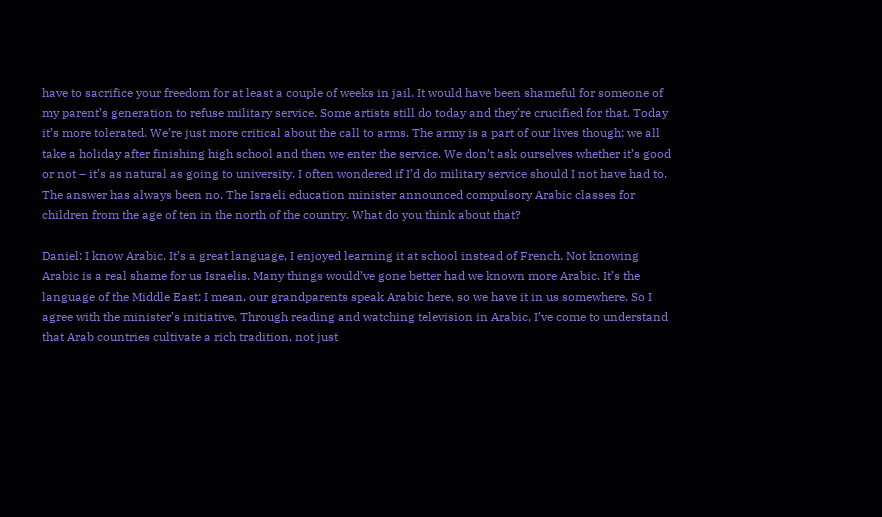have to sacrifice your freedom for at least a couple of weeks in jail. It would have been shameful for someone of my parent’s generation to refuse military service. Some artists still do today and they’re crucified for that. Today it’s more tolerated. We’re just more critical about the call to arms. The army is a part of our lives though; we all take a holiday after finishing high school and then we enter the service. We don’t ask ourselves whether it’s good or not – it’s as natural as going to university. I often wondered if I’d do military service should I not have had to. The answer has always been no. The Israeli education minister announced compulsory Arabic classes for children from the age of ten in the north of the country. What do you think about that?

Daniel: I know Arabic. It’s a great language, I enjoyed learning it at school instead of French. Not knowing Arabic is a real shame for us Israelis. Many things would’ve gone better had we known more Arabic. It’s the language of the Middle East; I mean, our grandparents speak Arabic here, so we have it in us somewhere. So I agree with the minister’s initiative. Through reading and watching television in Arabic, I’ve come to understand that Arab countries cultivate a rich tradition, not just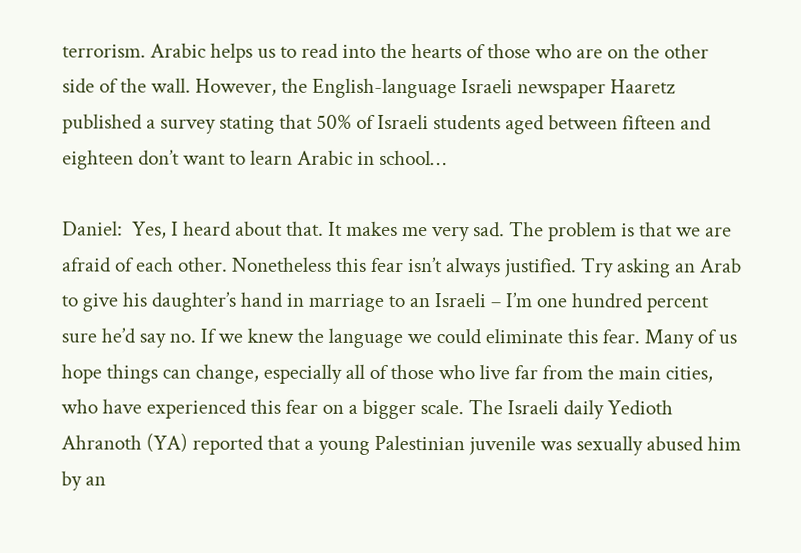terrorism. Arabic helps us to read into the hearts of those who are on the other side of the wall. However, the English-language Israeli newspaper Haaretz published a survey stating that 50% of Israeli students aged between fifteen and eighteen don’t want to learn Arabic in school…

Daniel:  Yes, I heard about that. It makes me very sad. The problem is that we are afraid of each other. Nonetheless this fear isn’t always justified. Try asking an Arab to give his daughter’s hand in marriage to an Israeli – I’m one hundred percent sure he’d say no. If we knew the language we could eliminate this fear. Many of us hope things can change, especially all of those who live far from the main cities, who have experienced this fear on a bigger scale. The Israeli daily Yedioth Ahranoth (YA) reported that a young Palestinian juvenile was sexually abused him by an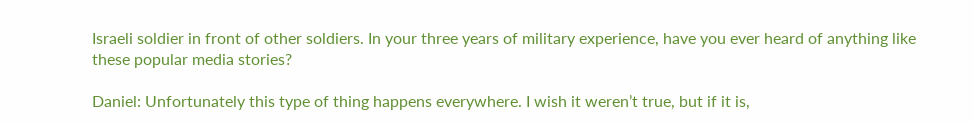Israeli soldier in front of other soldiers. In your three years of military experience, have you ever heard of anything like these popular media stories?

Daniel: Unfortunately this type of thing happens everywhere. I wish it weren’t true, but if it is,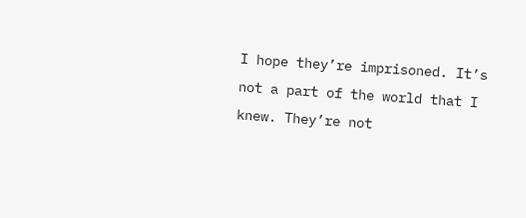I hope they’re imprisoned. It’s not a part of the world that I knew. They’re not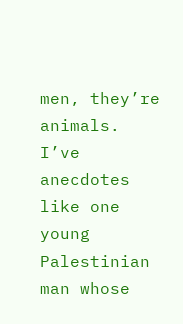men, they’re animals. I’ve anecdotes like one young Palestinian man whose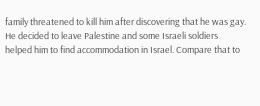family threatened to kill him after discovering that he was gay. He decided to leave Palestine and some Israeli soldiers helped him to find accommodation in Israel. Compare that to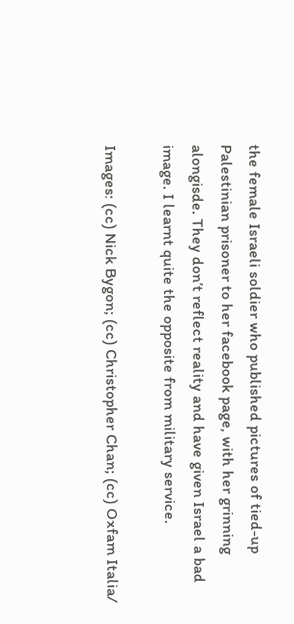the female Israeli soldier who published pictures of tied-up Palestinian prisoner to her facebook page, with her grinning alongisde. They don’t reflect reality and have given Israel a bad image. I learnt quite the opposite from military service.

Images: (cc) Nick Bygon; (cc) Christopher Chan; (cc) Oxfam Italia/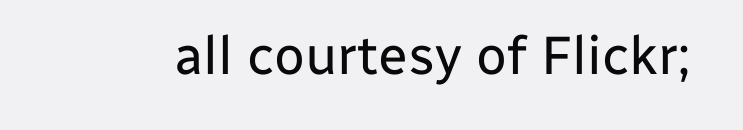all courtesy of Flickr;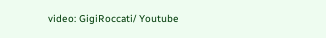video: GigiRoccati/ Youtube